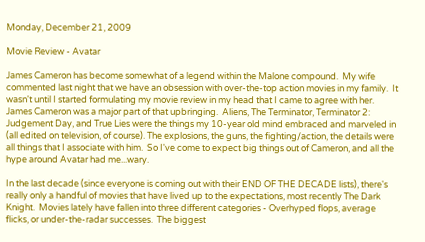Monday, December 21, 2009

Movie Review - Avatar

James Cameron has become somewhat of a legend within the Malone compound.  My wife commented last night that we have an obsession with over-the-top action movies in my family.  It wasn't until I started formulating my movie review in my head that I came to agree with her.  James Cameron was a major part of that upbringing.  Aliens, The Terminator, Terminator 2: Judgement Day, and True Lies were the things my 10-year old mind embraced and marveled in (all edited on television, of course). The explosions, the guns, the fighting/action, the details were all things that I associate with him.  So I've come to expect big things out of Cameron, and all the hype around Avatar had me...wary.

In the last decade (since everyone is coming out with their END OF THE DECADE lists), there's really only a handful of movies that have lived up to the expectations, most recently The Dark Knight.  Movies lately have fallen into three different categories - Overhyped flops, average flicks, or under-the-radar successes.  The biggest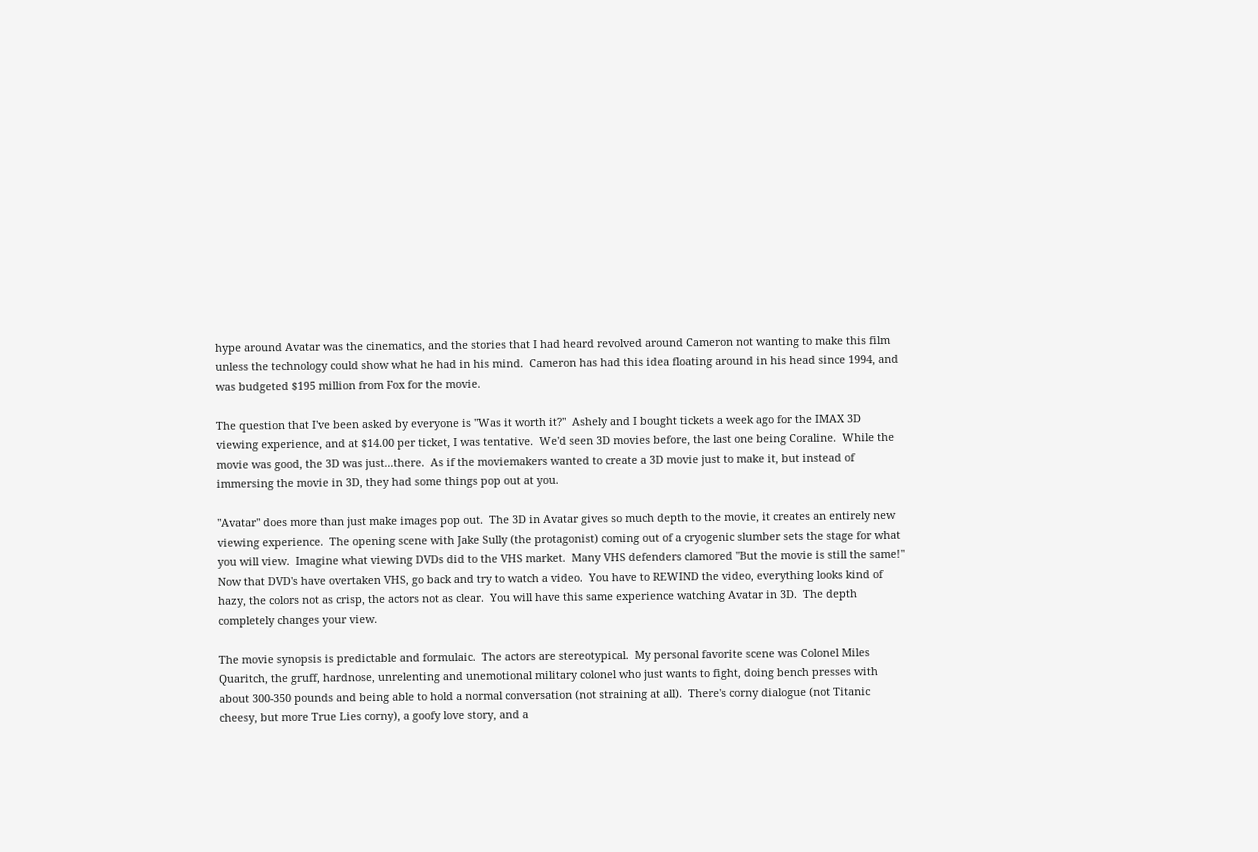hype around Avatar was the cinematics, and the stories that I had heard revolved around Cameron not wanting to make this film unless the technology could show what he had in his mind.  Cameron has had this idea floating around in his head since 1994, and was budgeted $195 million from Fox for the movie.

The question that I've been asked by everyone is "Was it worth it?"  Ashely and I bought tickets a week ago for the IMAX 3D viewing experience, and at $14.00 per ticket, I was tentative.  We'd seen 3D movies before, the last one being Coraline.  While the movie was good, the 3D was just...there.  As if the moviemakers wanted to create a 3D movie just to make it, but instead of immersing the movie in 3D, they had some things pop out at you.

"Avatar" does more than just make images pop out.  The 3D in Avatar gives so much depth to the movie, it creates an entirely new viewing experience.  The opening scene with Jake Sully (the protagonist) coming out of a cryogenic slumber sets the stage for what you will view.  Imagine what viewing DVDs did to the VHS market.  Many VHS defenders clamored "But the movie is still the same!"  Now that DVD's have overtaken VHS, go back and try to watch a video.  You have to REWIND the video, everything looks kind of hazy, the colors not as crisp, the actors not as clear.  You will have this same experience watching Avatar in 3D.  The depth completely changes your view.

The movie synopsis is predictable and formulaic.  The actors are stereotypical.  My personal favorite scene was Colonel Miles Quaritch, the gruff, hardnose, unrelenting and unemotional military colonel who just wants to fight, doing bench presses with about 300-350 pounds and being able to hold a normal conversation (not straining at all).  There's corny dialogue (not Titanic cheesy, but more True Lies corny), a goofy love story, and a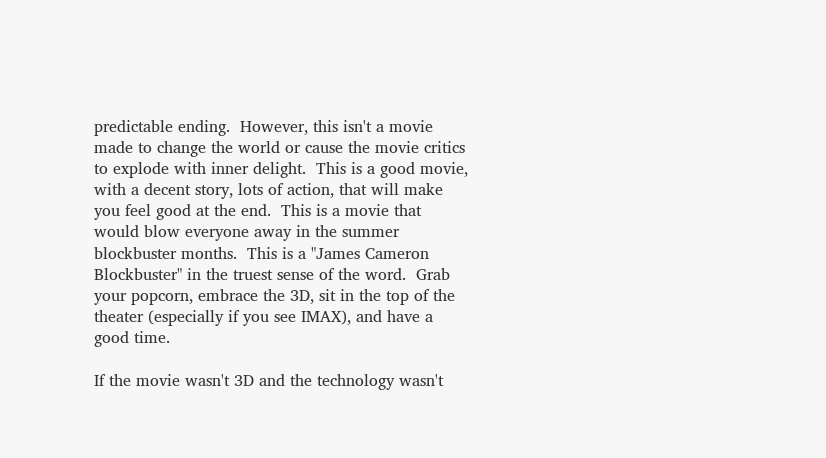predictable ending.  However, this isn't a movie made to change the world or cause the movie critics to explode with inner delight.  This is a good movie, with a decent story, lots of action, that will make you feel good at the end.  This is a movie that would blow everyone away in the summer blockbuster months.  This is a "James Cameron Blockbuster" in the truest sense of the word.  Grab your popcorn, embrace the 3D, sit in the top of the theater (especially if you see IMAX), and have a good time.

If the movie wasn't 3D and the technology wasn't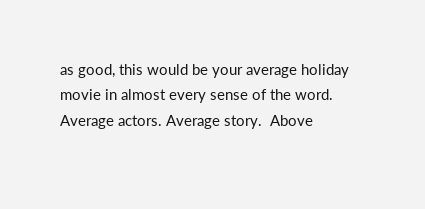as good, this would be your average holiday movie in almost every sense of the word.  Average actors. Average story.  Above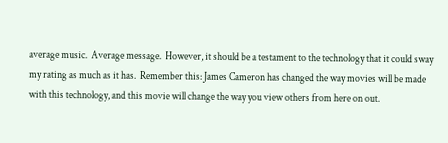average music.  Average message.  However, it should be a testament to the technology that it could sway my rating as much as it has.  Remember this: James Cameron has changed the way movies will be made with this technology, and this movie will change the way you view others from here on out.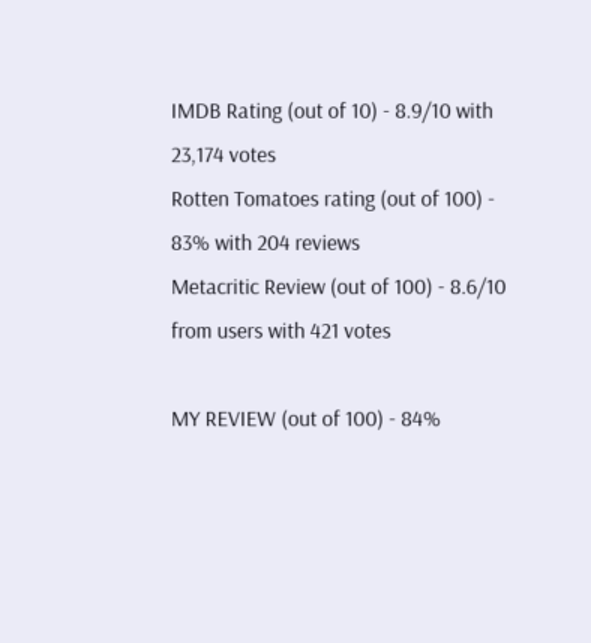IMDB Rating (out of 10) - 8.9/10 with 23,174 votes
Rotten Tomatoes rating (out of 100) - 83% with 204 reviews
Metacritic Review (out of 100) - 8.6/10 from users with 421 votes

MY REVIEW (out of 100) - 84%